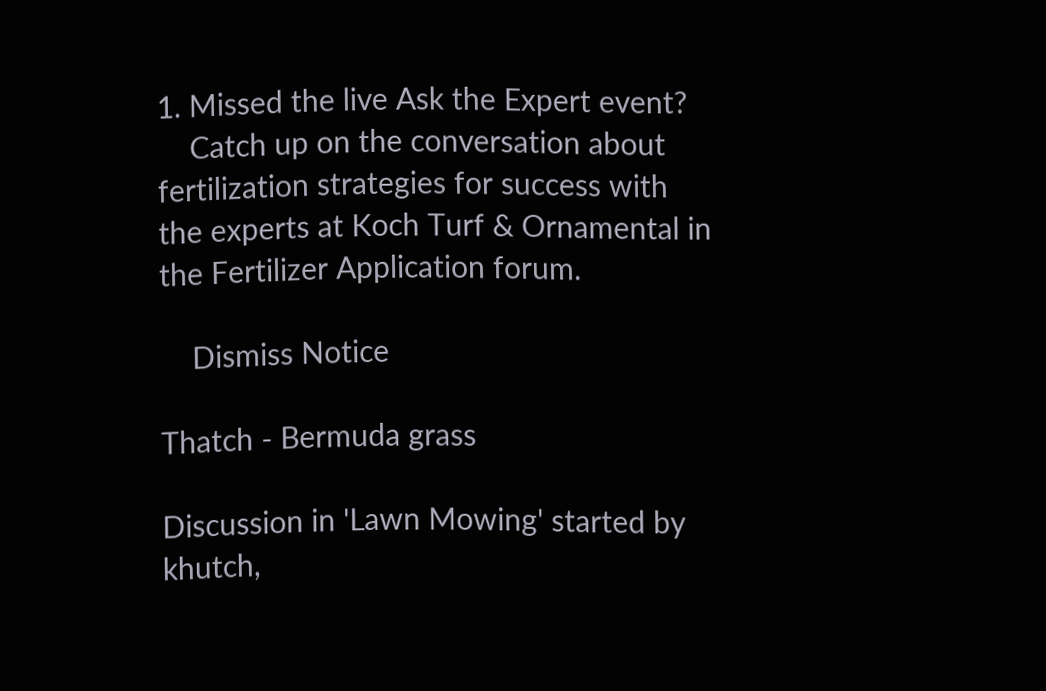1. Missed the live Ask the Expert event?
    Catch up on the conversation about fertilization strategies for success with the experts at Koch Turf & Ornamental in the Fertilizer Application forum.

    Dismiss Notice

Thatch - Bermuda grass

Discussion in 'Lawn Mowing' started by khutch,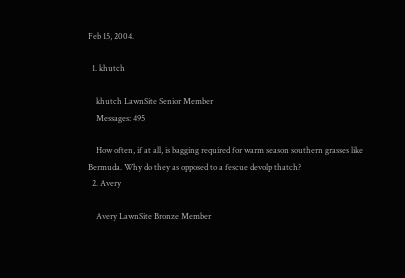Feb 15, 2004.

  1. khutch

    khutch LawnSite Senior Member
    Messages: 495

    How often, if at all, is bagging required for warm season southern grasses like Bermuda. Why do they as opposed to a fescue devolp thatch?
  2. Avery

    Avery LawnSite Bronze Member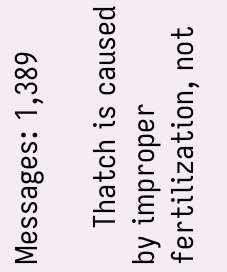Messages: 1,389

    Thatch is caused by improper fertilization, not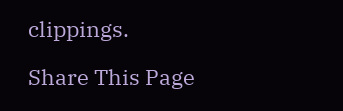clippings.

Share This Page